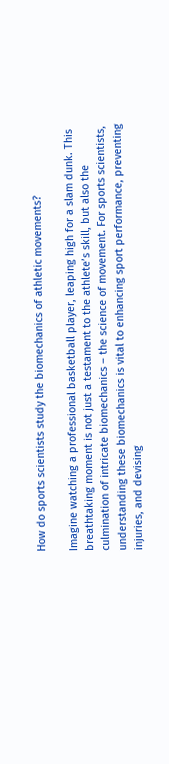How do sports scientists study the biomechanics of athletic movements?

Imagine watching a professional basketball player, leaping high for a slam dunk. This breathtaking moment is not just a testament to the athlete’s skill, but also the culmination of intricate biomechanics – the science of movement. For sports scientists, understanding these biomechanics is vital to enhancing sport performance, preventing injuries, and devising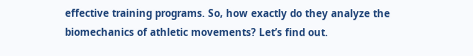effective training programs. So, how exactly do they analyze the biomechanics of athletic movements? Let’s find out.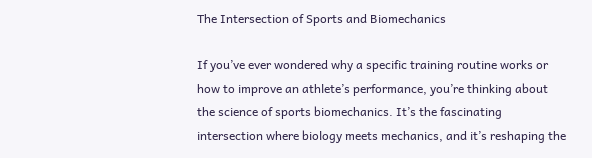The Intersection of Sports and Biomechanics

If you’ve ever wondered why a specific training routine works or how to improve an athlete’s performance, you’re thinking about the science of sports biomechanics. It’s the fascinating intersection where biology meets mechanics, and it’s reshaping the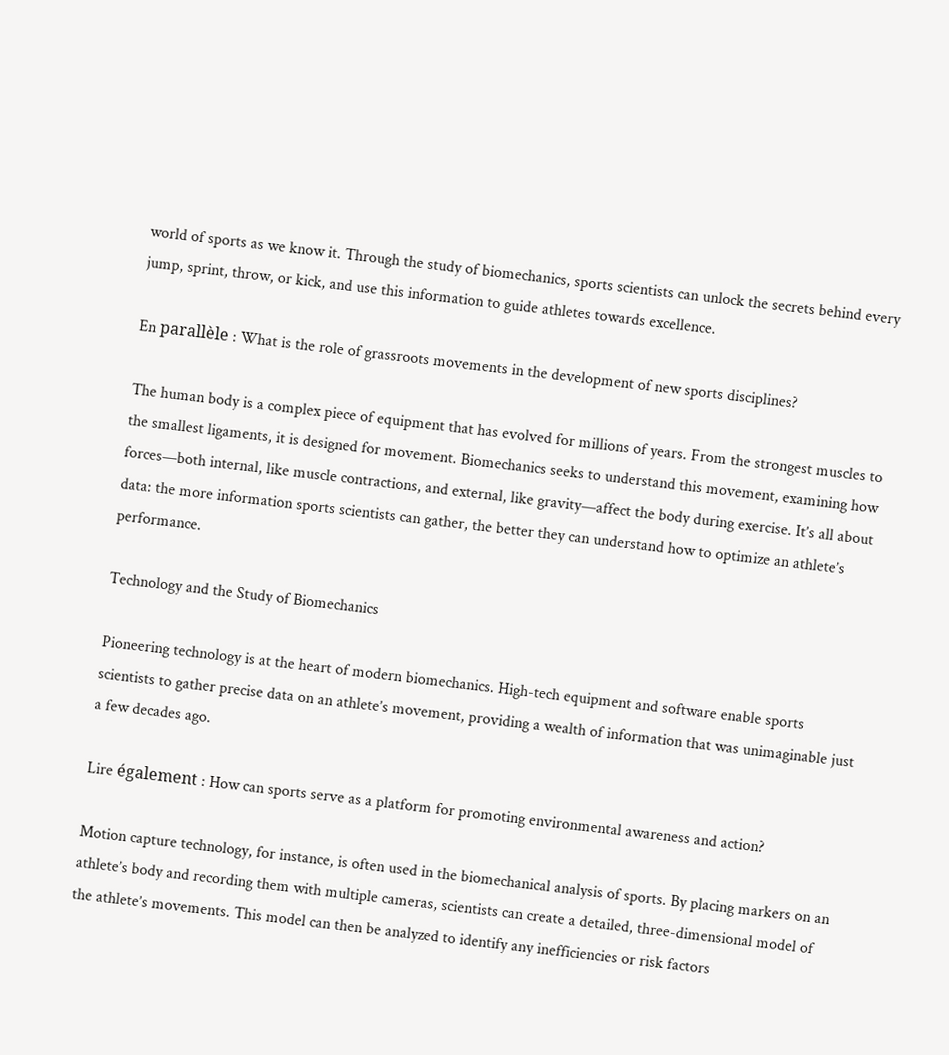world of sports as we know it. Through the study of biomechanics, sports scientists can unlock the secrets behind every jump, sprint, throw, or kick, and use this information to guide athletes towards excellence.

En parallèle : What is the role of grassroots movements in the development of new sports disciplines?

The human body is a complex piece of equipment that has evolved for millions of years. From the strongest muscles to the smallest ligaments, it is designed for movement. Biomechanics seeks to understand this movement, examining how forces—both internal, like muscle contractions, and external, like gravity—affect the body during exercise. It’s all about data: the more information sports scientists can gather, the better they can understand how to optimize an athlete’s performance.

Technology and the Study of Biomechanics

Pioneering technology is at the heart of modern biomechanics. High-tech equipment and software enable sports scientists to gather precise data on an athlete’s movement, providing a wealth of information that was unimaginable just a few decades ago.

Lire également : How can sports serve as a platform for promoting environmental awareness and action?

Motion capture technology, for instance, is often used in the biomechanical analysis of sports. By placing markers on an athlete’s body and recording them with multiple cameras, scientists can create a detailed, three-dimensional model of the athlete’s movements. This model can then be analyzed to identify any inefficiencies or risk factors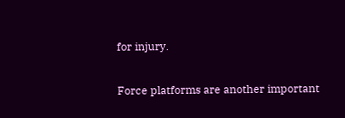for injury.

Force platforms are another important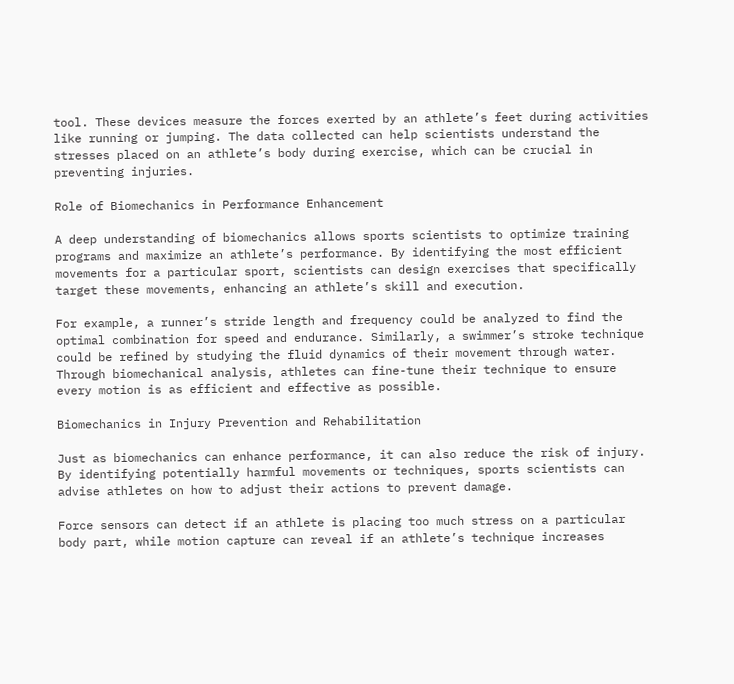tool. These devices measure the forces exerted by an athlete’s feet during activities like running or jumping. The data collected can help scientists understand the stresses placed on an athlete’s body during exercise, which can be crucial in preventing injuries.

Role of Biomechanics in Performance Enhancement

A deep understanding of biomechanics allows sports scientists to optimize training programs and maximize an athlete’s performance. By identifying the most efficient movements for a particular sport, scientists can design exercises that specifically target these movements, enhancing an athlete’s skill and execution.

For example, a runner’s stride length and frequency could be analyzed to find the optimal combination for speed and endurance. Similarly, a swimmer’s stroke technique could be refined by studying the fluid dynamics of their movement through water. Through biomechanical analysis, athletes can fine-tune their technique to ensure every motion is as efficient and effective as possible.

Biomechanics in Injury Prevention and Rehabilitation

Just as biomechanics can enhance performance, it can also reduce the risk of injury. By identifying potentially harmful movements or techniques, sports scientists can advise athletes on how to adjust their actions to prevent damage.

Force sensors can detect if an athlete is placing too much stress on a particular body part, while motion capture can reveal if an athlete’s technique increases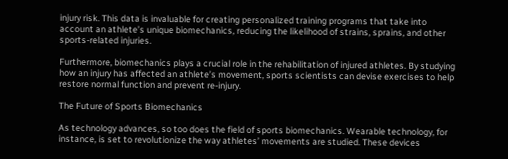injury risk. This data is invaluable for creating personalized training programs that take into account an athlete’s unique biomechanics, reducing the likelihood of strains, sprains, and other sports-related injuries.

Furthermore, biomechanics plays a crucial role in the rehabilitation of injured athletes. By studying how an injury has affected an athlete’s movement, sports scientists can devise exercises to help restore normal function and prevent re-injury.

The Future of Sports Biomechanics

As technology advances, so too does the field of sports biomechanics. Wearable technology, for instance, is set to revolutionize the way athletes’ movements are studied. These devices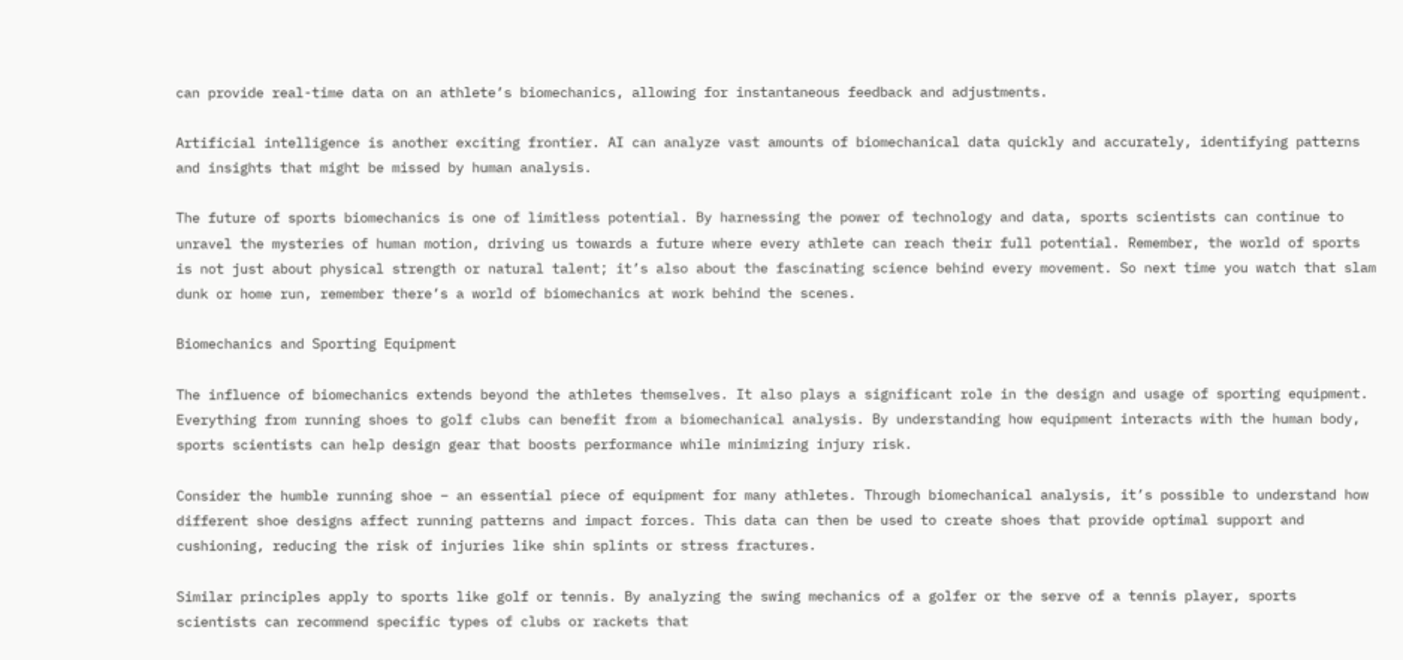can provide real-time data on an athlete’s biomechanics, allowing for instantaneous feedback and adjustments.

Artificial intelligence is another exciting frontier. AI can analyze vast amounts of biomechanical data quickly and accurately, identifying patterns and insights that might be missed by human analysis.

The future of sports biomechanics is one of limitless potential. By harnessing the power of technology and data, sports scientists can continue to unravel the mysteries of human motion, driving us towards a future where every athlete can reach their full potential. Remember, the world of sports is not just about physical strength or natural talent; it’s also about the fascinating science behind every movement. So next time you watch that slam dunk or home run, remember there’s a world of biomechanics at work behind the scenes.

Biomechanics and Sporting Equipment

The influence of biomechanics extends beyond the athletes themselves. It also plays a significant role in the design and usage of sporting equipment. Everything from running shoes to golf clubs can benefit from a biomechanical analysis. By understanding how equipment interacts with the human body, sports scientists can help design gear that boosts performance while minimizing injury risk.

Consider the humble running shoe – an essential piece of equipment for many athletes. Through biomechanical analysis, it’s possible to understand how different shoe designs affect running patterns and impact forces. This data can then be used to create shoes that provide optimal support and cushioning, reducing the risk of injuries like shin splints or stress fractures.

Similar principles apply to sports like golf or tennis. By analyzing the swing mechanics of a golfer or the serve of a tennis player, sports scientists can recommend specific types of clubs or rackets that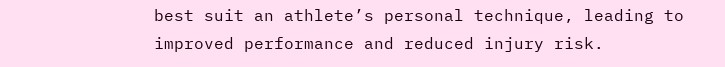best suit an athlete’s personal technique, leading to improved performance and reduced injury risk.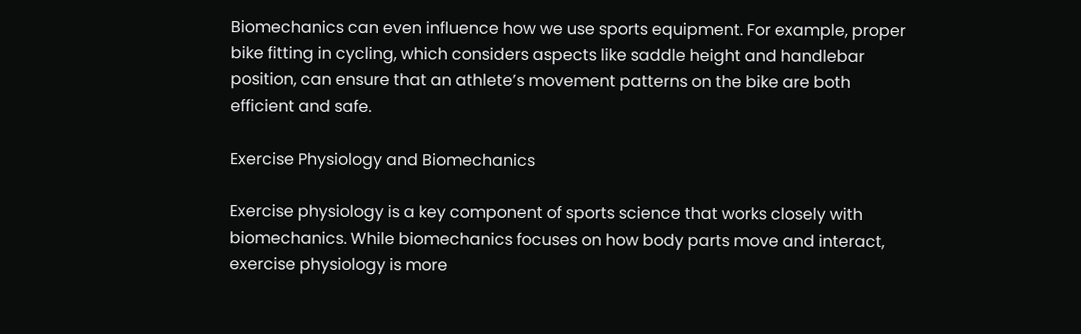Biomechanics can even influence how we use sports equipment. For example, proper bike fitting in cycling, which considers aspects like saddle height and handlebar position, can ensure that an athlete’s movement patterns on the bike are both efficient and safe.

Exercise Physiology and Biomechanics

Exercise physiology is a key component of sports science that works closely with biomechanics. While biomechanics focuses on how body parts move and interact, exercise physiology is more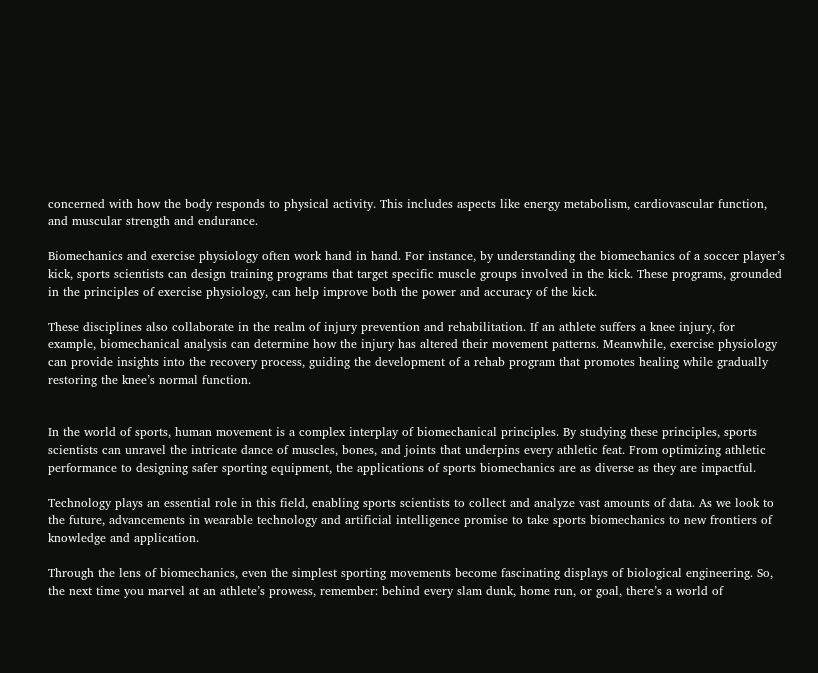concerned with how the body responds to physical activity. This includes aspects like energy metabolism, cardiovascular function, and muscular strength and endurance.

Biomechanics and exercise physiology often work hand in hand. For instance, by understanding the biomechanics of a soccer player’s kick, sports scientists can design training programs that target specific muscle groups involved in the kick. These programs, grounded in the principles of exercise physiology, can help improve both the power and accuracy of the kick.

These disciplines also collaborate in the realm of injury prevention and rehabilitation. If an athlete suffers a knee injury, for example, biomechanical analysis can determine how the injury has altered their movement patterns. Meanwhile, exercise physiology can provide insights into the recovery process, guiding the development of a rehab program that promotes healing while gradually restoring the knee’s normal function.


In the world of sports, human movement is a complex interplay of biomechanical principles. By studying these principles, sports scientists can unravel the intricate dance of muscles, bones, and joints that underpins every athletic feat. From optimizing athletic performance to designing safer sporting equipment, the applications of sports biomechanics are as diverse as they are impactful.

Technology plays an essential role in this field, enabling sports scientists to collect and analyze vast amounts of data. As we look to the future, advancements in wearable technology and artificial intelligence promise to take sports biomechanics to new frontiers of knowledge and application.

Through the lens of biomechanics, even the simplest sporting movements become fascinating displays of biological engineering. So, the next time you marvel at an athlete’s prowess, remember: behind every slam dunk, home run, or goal, there’s a world of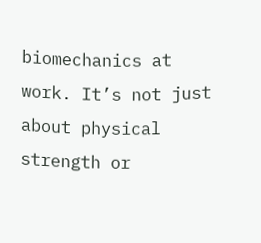biomechanics at work. It’s not just about physical strength or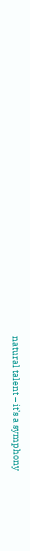natural talent – it’s a symphony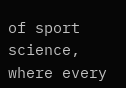of sport science, where every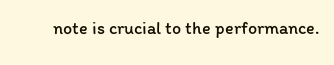note is crucial to the performance.